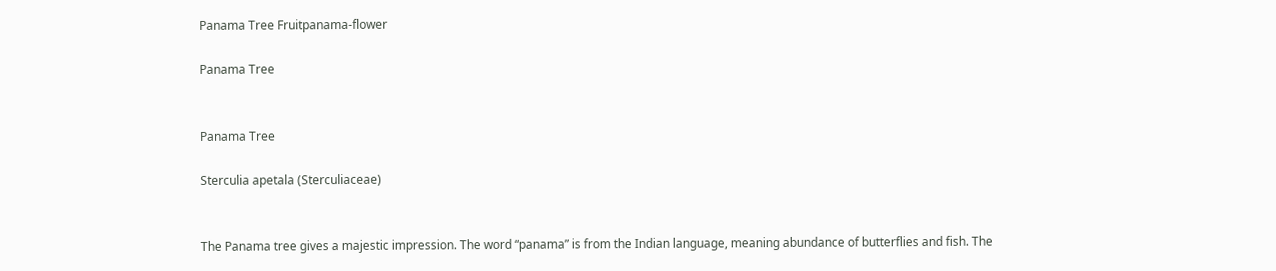Panama Tree Fruitpanama-flower

Panama Tree


Panama Tree

Sterculia apetala (Sterculiaceae)


The Panama tree gives a majestic impression. The word “panama” is from the Indian language, meaning abundance of butterflies and fish. The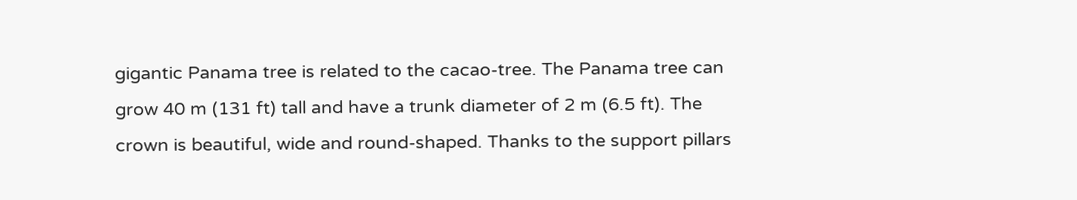gigantic Panama tree is related to the cacao-tree. The Panama tree can grow 40 m (131 ft) tall and have a trunk diameter of 2 m (6.5 ft). The crown is beautiful, wide and round-shaped. Thanks to the support pillars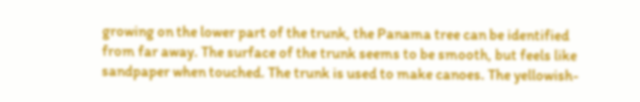growing on the lower part of the trunk, the Panama tree can be identified from far away. The surface of the trunk seems to be smooth, but feels like sandpaper when touched. The trunk is used to make canoes. The yellowish-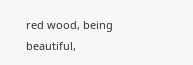red wood, being beautiful,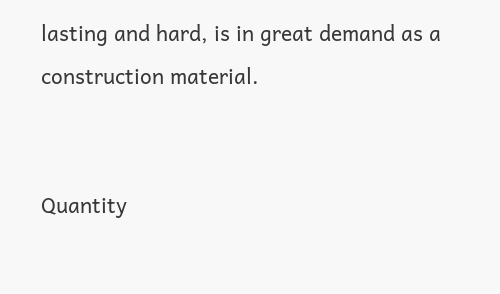lasting and hard, is in great demand as a construction material.


Quantity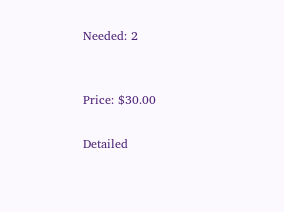Needed: 2


Price: $30.00

Detailed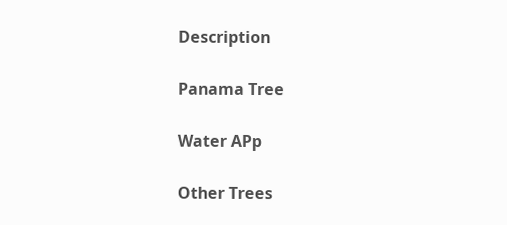Description

Panama Tree

Water APp

Other Trees